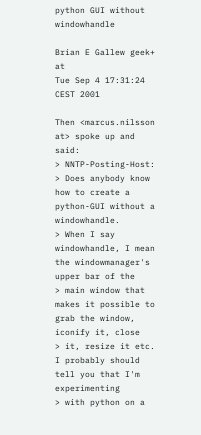python GUI without windowhandle

Brian E Gallew geek+ at
Tue Sep 4 17:31:24 CEST 2001

Then <marcus.nilsson at> spoke up and said:
> NNTP-Posting-Host:
> Does anybody know how to create a python-GUI without a windowhandle.
> When I say windowhandle, I mean the windowmanager's upper bar of the
> main window that makes it possible to grab the window, iconify it, close
> it, resize it etc. I probably should tell you that I'm experimenting
> with python on a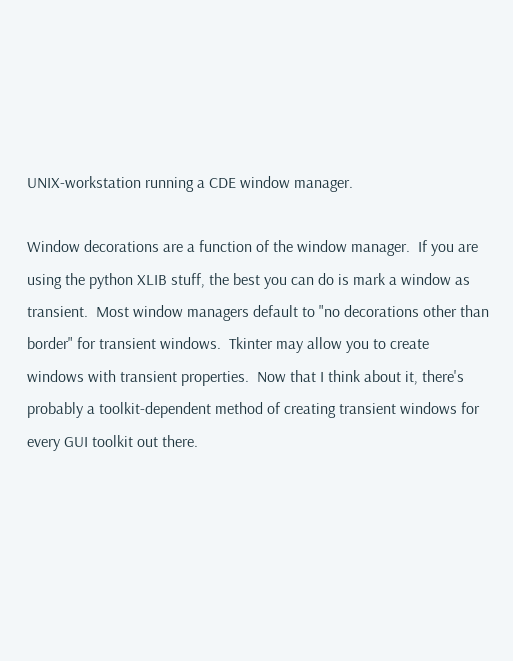UNIX-workstation running a CDE window manager.

Window decorations are a function of the window manager.  If you are
using the python XLIB stuff, the best you can do is mark a window as
transient.  Most window managers default to "no decorations other than
border" for transient windows.  Tkinter may allow you to create
windows with transient properties.  Now that I think about it, there's
probably a toolkit-dependent method of creating transient windows for
every GUI toolkit out there.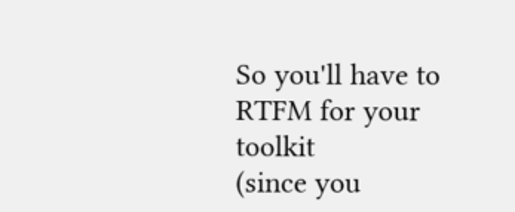So you'll have to RTFM for your toolkit
(since you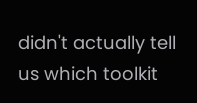didn't actually tell us which toolkit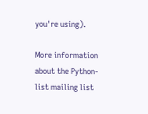you're using).

More information about the Python-list mailing list